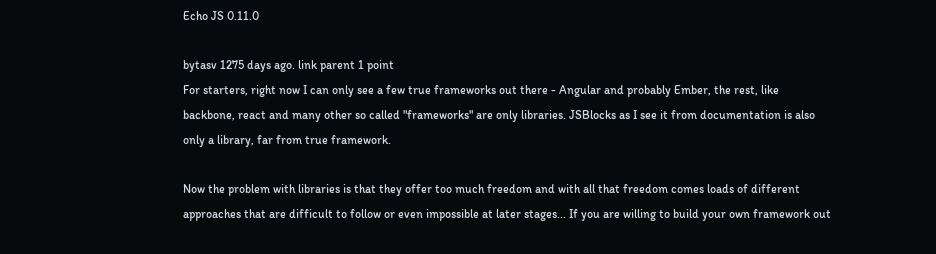Echo JS 0.11.0

bytasv 1275 days ago. link parent 1 point
For starters, right now I can only see a few true frameworks out there - Angular and probably Ember, the rest, like backbone, react and many other so called "frameworks" are only libraries. JSBlocks as I see it from documentation is also only a library, far from true framework.

Now the problem with libraries is that they offer too much freedom and with all that freedom comes loads of different approaches that are difficult to follow or even impossible at later stages... If you are willing to build your own framework out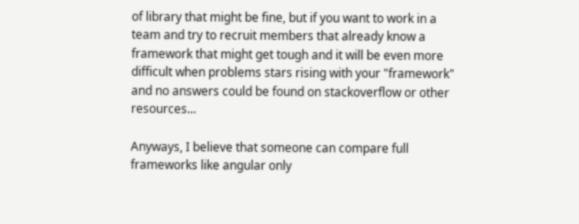of library that might be fine, but if you want to work in a team and try to recruit members that already know a framework that might get tough and it will be even more difficult when problems stars rising with your "framework" and no answers could be found on stackoverflow or other resources...

Anyways, I believe that someone can compare full frameworks like angular only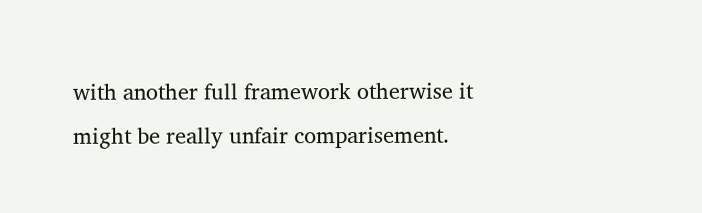with another full framework otherwise it might be really unfair comparisement.